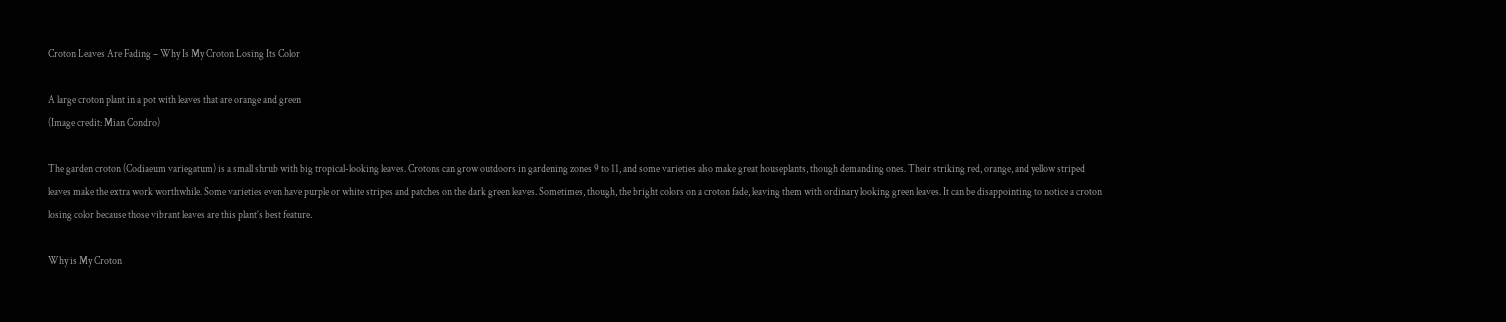Croton Leaves Are Fading – Why Is My Croton Losing Its Color

A large croton plant in a pot with leaves that are orange and green
(Image credit: Mian Condro)

The garden croton (Codiaeum variegatum) is a small shrub with big tropical-looking leaves. Crotons can grow outdoors in gardening zones 9 to 11, and some varieties also make great houseplants, though demanding ones. Their striking red, orange, and yellow striped leaves make the extra work worthwhile. Some varieties even have purple or white stripes and patches on the dark green leaves. Sometimes, though, the bright colors on a croton fade, leaving them with ordinary looking green leaves. It can be disappointing to notice a croton losing color because those vibrant leaves are this plant’s best feature.

Why is My Croton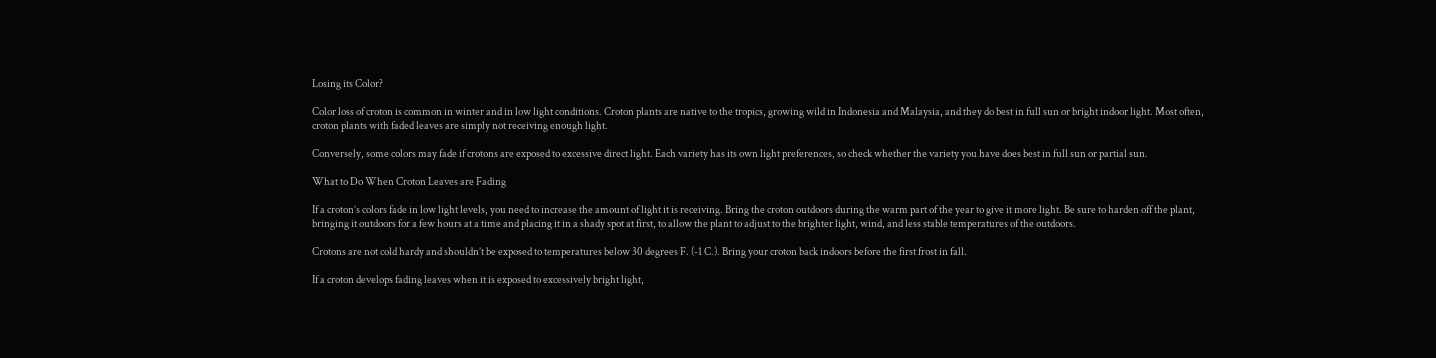Losing its Color?

Color loss of croton is common in winter and in low light conditions. Croton plants are native to the tropics, growing wild in Indonesia and Malaysia, and they do best in full sun or bright indoor light. Most often, croton plants with faded leaves are simply not receiving enough light.

Conversely, some colors may fade if crotons are exposed to excessive direct light. Each variety has its own light preferences, so check whether the variety you have does best in full sun or partial sun.

What to Do When Croton Leaves are Fading

If a croton’s colors fade in low light levels, you need to increase the amount of light it is receiving. Bring the croton outdoors during the warm part of the year to give it more light. Be sure to harden off the plant, bringing it outdoors for a few hours at a time and placing it in a shady spot at first, to allow the plant to adjust to the brighter light, wind, and less stable temperatures of the outdoors.

Crotons are not cold hardy and shouldn’t be exposed to temperatures below 30 degrees F. (-1 C.). Bring your croton back indoors before the first frost in fall.

If a croton develops fading leaves when it is exposed to excessively bright light,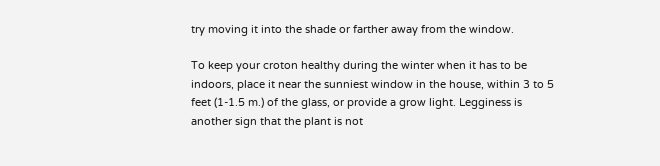try moving it into the shade or farther away from the window.

To keep your croton healthy during the winter when it has to be indoors, place it near the sunniest window in the house, within 3 to 5 feet (1-1.5 m.) of the glass, or provide a grow light. Legginess is another sign that the plant is not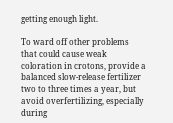getting enough light.

To ward off other problems that could cause weak coloration in crotons, provide a balanced slow-release fertilizer two to three times a year, but avoid overfertilizing, especially during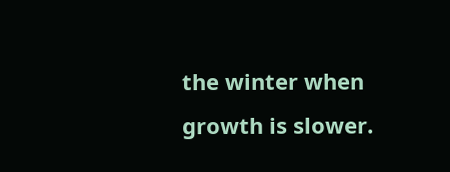the winter when growth is slower.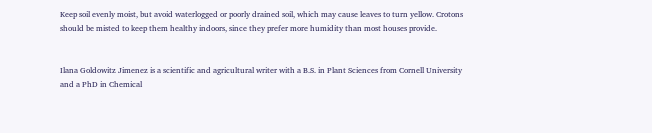Keep soil evenly moist, but avoid waterlogged or poorly drained soil, which may cause leaves to turn yellow. Crotons should be misted to keep them healthy indoors, since they prefer more humidity than most houses provide.


Ilana Goldowitz Jimenez is a scientific and agricultural writer with a B.S. in Plant Sciences from Cornell University and a PhD in Chemical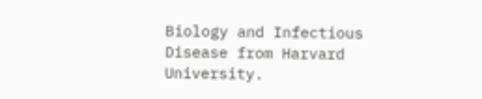Biology and Infectious Disease from Harvard University.